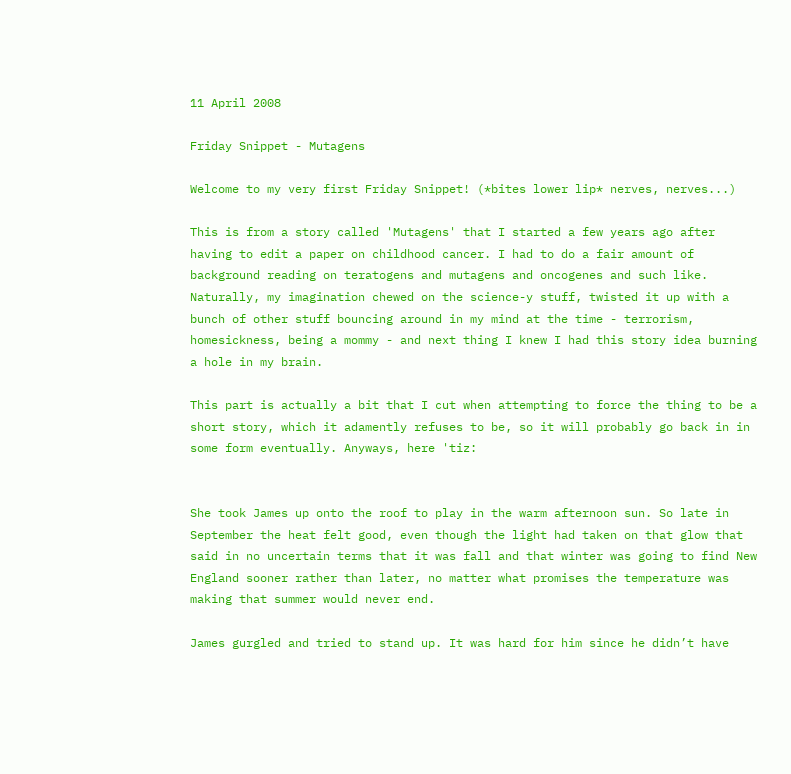11 April 2008

Friday Snippet - Mutagens

Welcome to my very first Friday Snippet! (*bites lower lip* nerves, nerves...)

This is from a story called 'Mutagens' that I started a few years ago after having to edit a paper on childhood cancer. I had to do a fair amount of background reading on teratogens and mutagens and oncogenes and such like. Naturally, my imagination chewed on the science-y stuff, twisted it up with a bunch of other stuff bouncing around in my mind at the time - terrorism, homesickness, being a mommy - and next thing I knew I had this story idea burning a hole in my brain.

This part is actually a bit that I cut when attempting to force the thing to be a short story, which it adamently refuses to be, so it will probably go back in in some form eventually. Anyways, here 'tiz:


She took James up onto the roof to play in the warm afternoon sun. So late in September the heat felt good, even though the light had taken on that glow that said in no uncertain terms that it was fall and that winter was going to find New England sooner rather than later, no matter what promises the temperature was making that summer would never end.

James gurgled and tried to stand up. It was hard for him since he didn’t have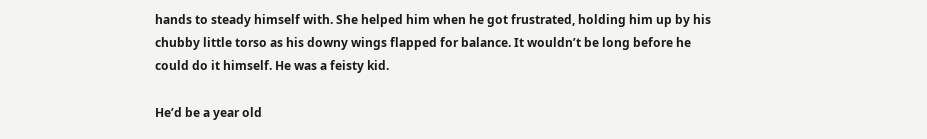hands to steady himself with. She helped him when he got frustrated, holding him up by his chubby little torso as his downy wings flapped for balance. It wouldn’t be long before he could do it himself. He was a feisty kid.

He’d be a year old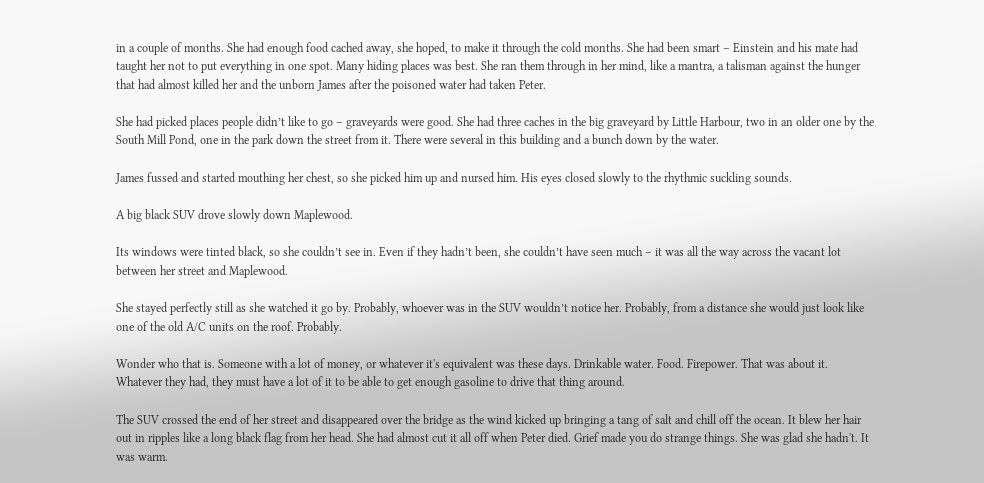in a couple of months. She had enough food cached away, she hoped, to make it through the cold months. She had been smart – Einstein and his mate had taught her not to put everything in one spot. Many hiding places was best. She ran them through in her mind, like a mantra, a talisman against the hunger that had almost killed her and the unborn James after the poisoned water had taken Peter.

She had picked places people didn’t like to go – graveyards were good. She had three caches in the big graveyard by Little Harbour, two in an older one by the South Mill Pond, one in the park down the street from it. There were several in this building and a bunch down by the water.

James fussed and started mouthing her chest, so she picked him up and nursed him. His eyes closed slowly to the rhythmic suckling sounds.

A big black SUV drove slowly down Maplewood.

Its windows were tinted black, so she couldn’t see in. Even if they hadn’t been, she couldn’t have seen much – it was all the way across the vacant lot between her street and Maplewood.

She stayed perfectly still as she watched it go by. Probably, whoever was in the SUV wouldn’t notice her. Probably, from a distance she would just look like one of the old A/C units on the roof. Probably.

Wonder who that is. Someone with a lot of money, or whatever it's equivalent was these days. Drinkable water. Food. Firepower. That was about it. Whatever they had, they must have a lot of it to be able to get enough gasoline to drive that thing around.

The SUV crossed the end of her street and disappeared over the bridge as the wind kicked up bringing a tang of salt and chill off the ocean. It blew her hair out in ripples like a long black flag from her head. She had almost cut it all off when Peter died. Grief made you do strange things. She was glad she hadn't. It was warm.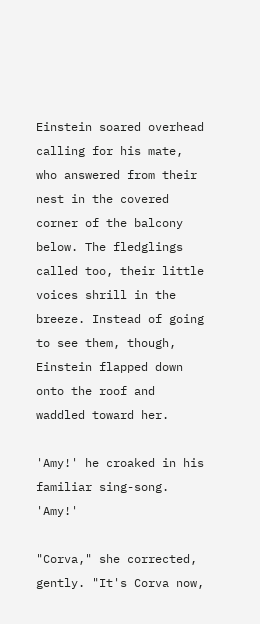Einstein soared overhead calling for his mate, who answered from their nest in the covered corner of the balcony below. The fledglings called too, their little voices shrill in the breeze. Instead of going to see them, though, Einstein flapped down onto the roof and waddled toward her.

'Amy!' he croaked in his familiar sing-song. 'Amy!'

"Corva," she corrected, gently. "It's Corva now,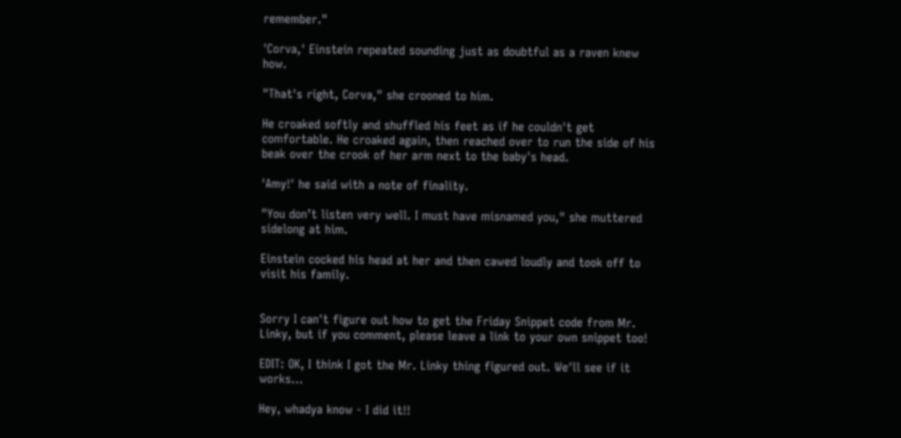remember."

'Corva,' Einstein repeated sounding just as doubtful as a raven knew how.

"That's right, Corva," she crooned to him.

He croaked softly and shuffled his feet as if he couldn't get comfortable. He croaked again, then reached over to run the side of his beak over the crook of her arm next to the baby's head.

'Amy!' he said with a note of finality.

"You don’t listen very well. I must have misnamed you," she muttered sidelong at him.

Einstein cocked his head at her and then cawed loudly and took off to visit his family.


Sorry I can't figure out how to get the Friday Snippet code from Mr. Linky, but if you comment, please leave a link to your own snippet too!

EDIT: OK, I think I got the Mr. Linky thing figured out. We'll see if it works...

Hey, whadya know - I did it!!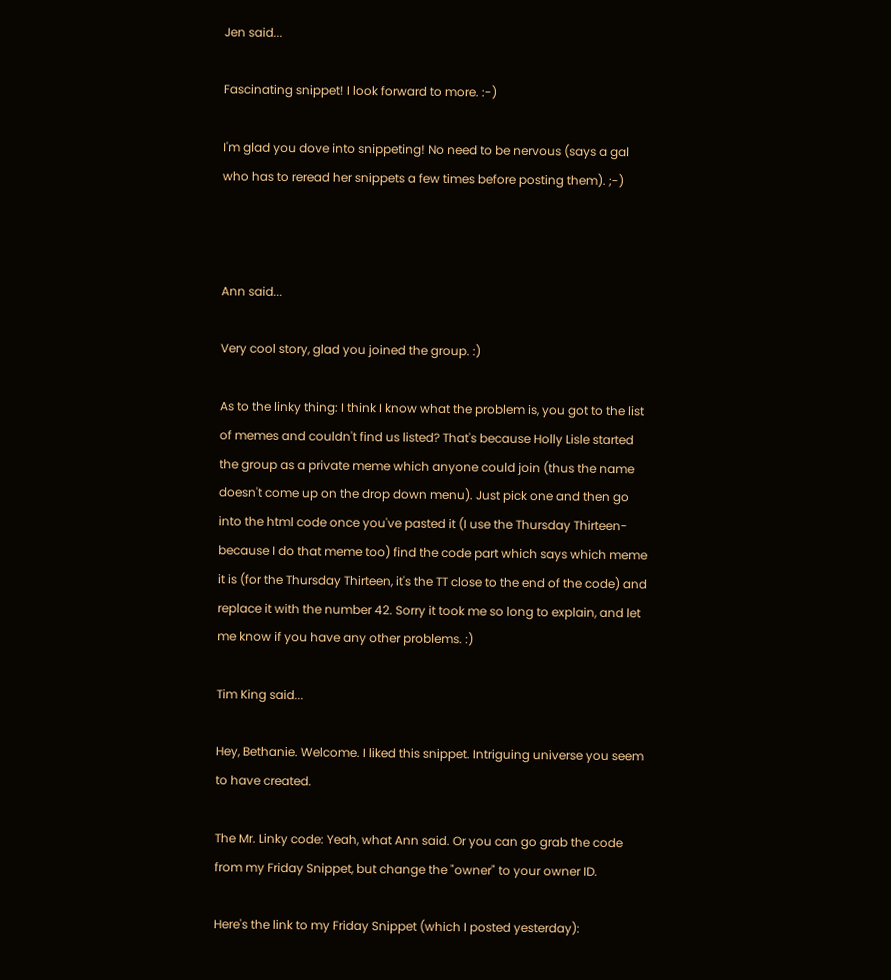Jen said...

Fascinating snippet! I look forward to more. :-)

I'm glad you dove into snippeting! No need to be nervous (says a gal who has to reread her snippets a few times before posting them). ;-)



Ann said...

Very cool story, glad you joined the group. :)

As to the linky thing: I think I know what the problem is, you got to the list of memes and couldn't find us listed? That's because Holly Lisle started the group as a private meme which anyone could join (thus the name doesn't come up on the drop down menu). Just pick one and then go into the html code once you've pasted it (I use the Thursday Thirteen- because I do that meme too) find the code part which says which meme it is (for the Thursday Thirteen, it's the TT close to the end of the code) and replace it with the number 42. Sorry it took me so long to explain, and let me know if you have any other problems. :)

Tim King said...

Hey, Bethanie. Welcome. I liked this snippet. Intriguing universe you seem to have created.

The Mr. Linky code: Yeah, what Ann said. Or you can go grab the code from my Friday Snippet, but change the "owner" to your owner ID.

Here's the link to my Friday Snippet (which I posted yesterday):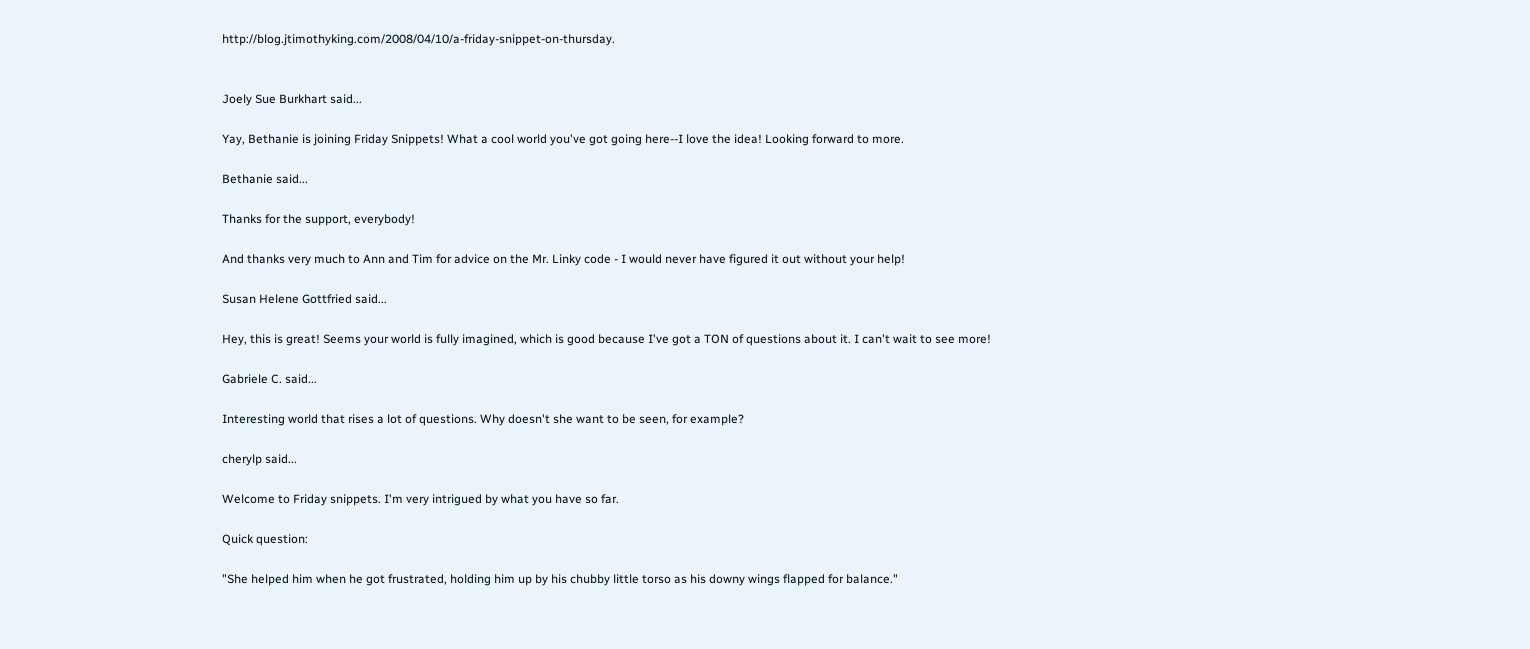http://blog.jtimothyking.com/2008/04/10/a-friday-snippet-on-thursday.


Joely Sue Burkhart said...

Yay, Bethanie is joining Friday Snippets! What a cool world you've got going here--I love the idea! Looking forward to more.

Bethanie said...

Thanks for the support, everybody!

And thanks very much to Ann and Tim for advice on the Mr. Linky code - I would never have figured it out without your help!

Susan Helene Gottfried said...

Hey, this is great! Seems your world is fully imagined, which is good because I've got a TON of questions about it. I can't wait to see more!

Gabriele C. said...

Interesting world that rises a lot of questions. Why doesn't she want to be seen, for example?

cherylp said...

Welcome to Friday snippets. I'm very intrigued by what you have so far.

Quick question:

"She helped him when he got frustrated, holding him up by his chubby little torso as his downy wings flapped for balance."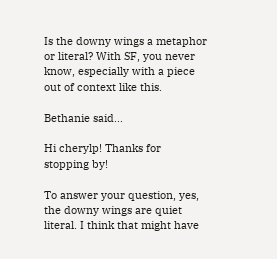Is the downy wings a metaphor or literal? With SF, you never know, especially with a piece out of context like this.

Bethanie said...

Hi cherylp! Thanks for stopping by!

To answer your question, yes, the downy wings are quiet literal. I think that might have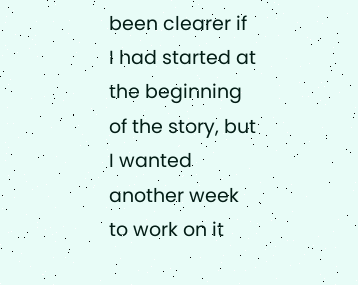been clearer if I had started at the beginning of the story, but I wanted another week to work on it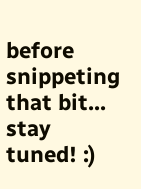before snippeting that bit... stay tuned! :)